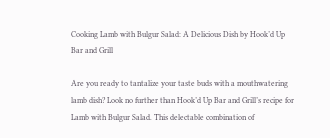Cooking Lamb with Bulgur Salad: A Delicious Dish by Hook’d Up Bar and Grill

Are you ready to tantalize your taste buds with a mouthwatering lamb dish? Look no further than Hook’d Up Bar and Grill’s recipe for Lamb with Bulgur Salad. This delectable combination of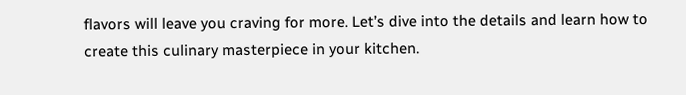flavors will leave you craving for more. Let’s dive into the details and learn how to create this culinary masterpiece in your kitchen.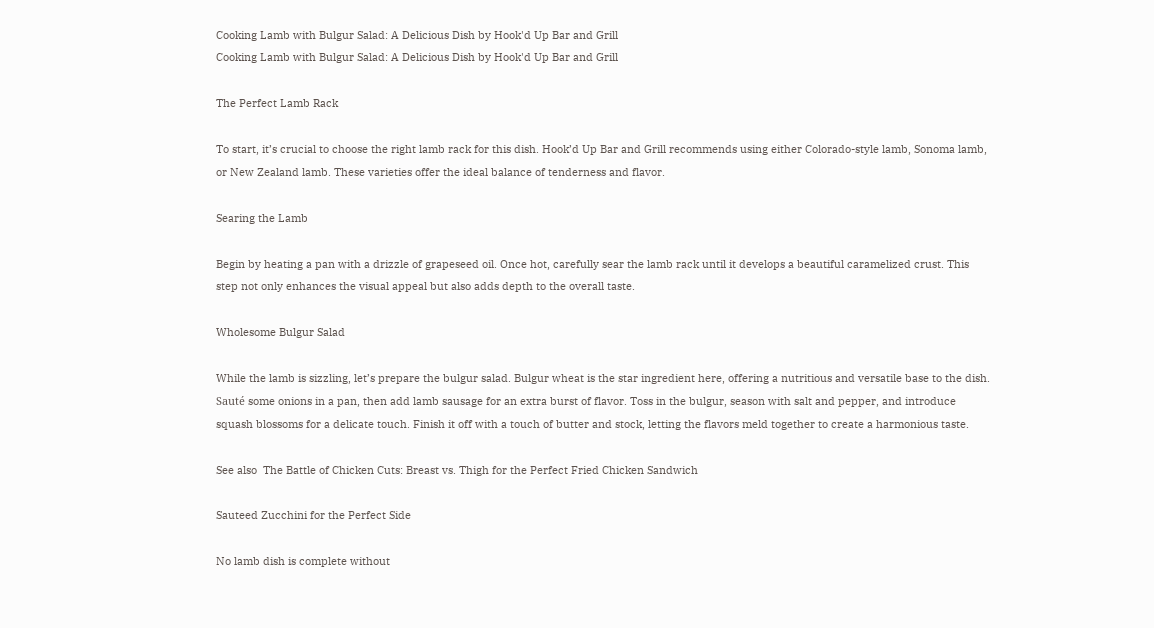Cooking Lamb with Bulgur Salad: A Delicious Dish by Hook'd Up Bar and Grill
Cooking Lamb with Bulgur Salad: A Delicious Dish by Hook'd Up Bar and Grill

The Perfect Lamb Rack

To start, it’s crucial to choose the right lamb rack for this dish. Hook’d Up Bar and Grill recommends using either Colorado-style lamb, Sonoma lamb, or New Zealand lamb. These varieties offer the ideal balance of tenderness and flavor.

Searing the Lamb

Begin by heating a pan with a drizzle of grapeseed oil. Once hot, carefully sear the lamb rack until it develops a beautiful caramelized crust. This step not only enhances the visual appeal but also adds depth to the overall taste.

Wholesome Bulgur Salad

While the lamb is sizzling, let’s prepare the bulgur salad. Bulgur wheat is the star ingredient here, offering a nutritious and versatile base to the dish. Sauté some onions in a pan, then add lamb sausage for an extra burst of flavor. Toss in the bulgur, season with salt and pepper, and introduce squash blossoms for a delicate touch. Finish it off with a touch of butter and stock, letting the flavors meld together to create a harmonious taste.

See also  The Battle of Chicken Cuts: Breast vs. Thigh for the Perfect Fried Chicken Sandwich

Sauteed Zucchini for the Perfect Side

No lamb dish is complete without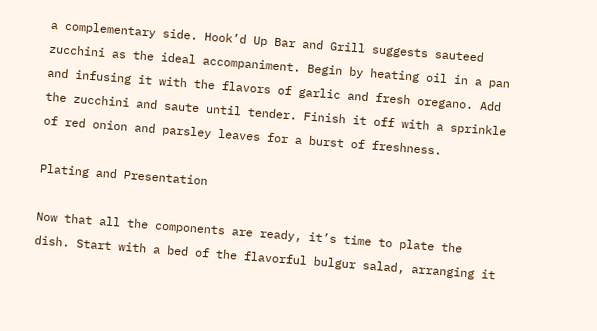a complementary side. Hook’d Up Bar and Grill suggests sauteed zucchini as the ideal accompaniment. Begin by heating oil in a pan and infusing it with the flavors of garlic and fresh oregano. Add the zucchini and saute until tender. Finish it off with a sprinkle of red onion and parsley leaves for a burst of freshness.

Plating and Presentation

Now that all the components are ready, it’s time to plate the dish. Start with a bed of the flavorful bulgur salad, arranging it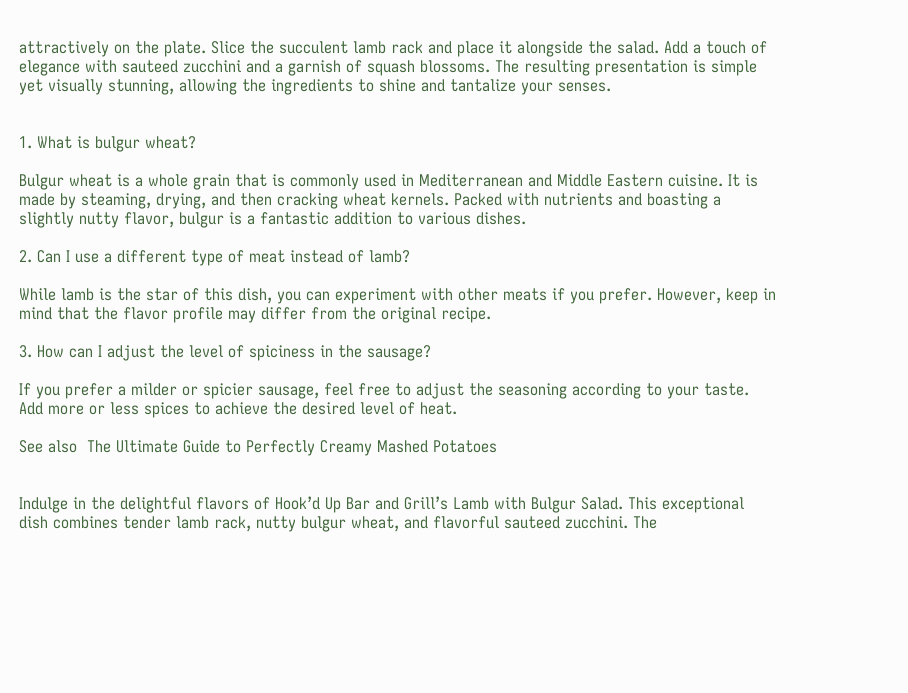attractively on the plate. Slice the succulent lamb rack and place it alongside the salad. Add a touch of elegance with sauteed zucchini and a garnish of squash blossoms. The resulting presentation is simple yet visually stunning, allowing the ingredients to shine and tantalize your senses.


1. What is bulgur wheat?

Bulgur wheat is a whole grain that is commonly used in Mediterranean and Middle Eastern cuisine. It is made by steaming, drying, and then cracking wheat kernels. Packed with nutrients and boasting a slightly nutty flavor, bulgur is a fantastic addition to various dishes.

2. Can I use a different type of meat instead of lamb?

While lamb is the star of this dish, you can experiment with other meats if you prefer. However, keep in mind that the flavor profile may differ from the original recipe.

3. How can I adjust the level of spiciness in the sausage?

If you prefer a milder or spicier sausage, feel free to adjust the seasoning according to your taste. Add more or less spices to achieve the desired level of heat.

See also  The Ultimate Guide to Perfectly Creamy Mashed Potatoes


Indulge in the delightful flavors of Hook’d Up Bar and Grill’s Lamb with Bulgur Salad. This exceptional dish combines tender lamb rack, nutty bulgur wheat, and flavorful sauteed zucchini. The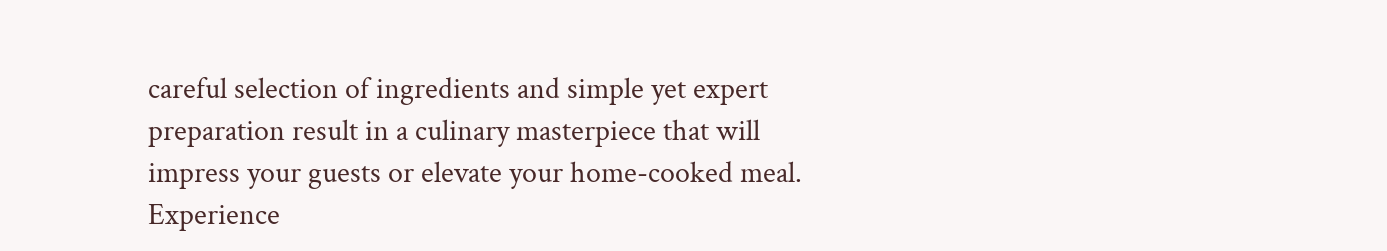careful selection of ingredients and simple yet expert preparation result in a culinary masterpiece that will impress your guests or elevate your home-cooked meal. Experience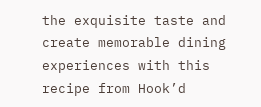the exquisite taste and create memorable dining experiences with this recipe from Hook’d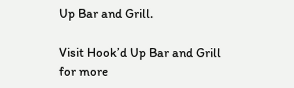Up Bar and Grill.

Visit Hook’d Up Bar and Grill for more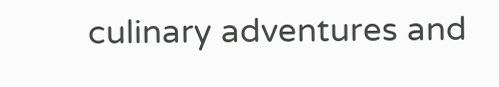culinary adventures and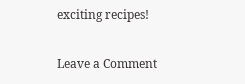exciting recipes!

Leave a Comment